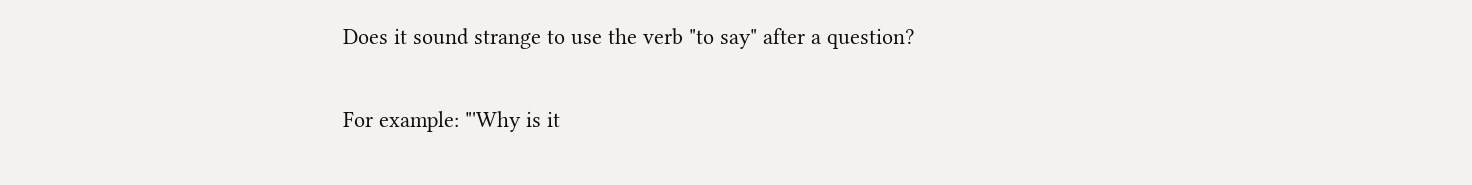Does it sound strange to use the verb "to say" after a question?

For example: "'Why is it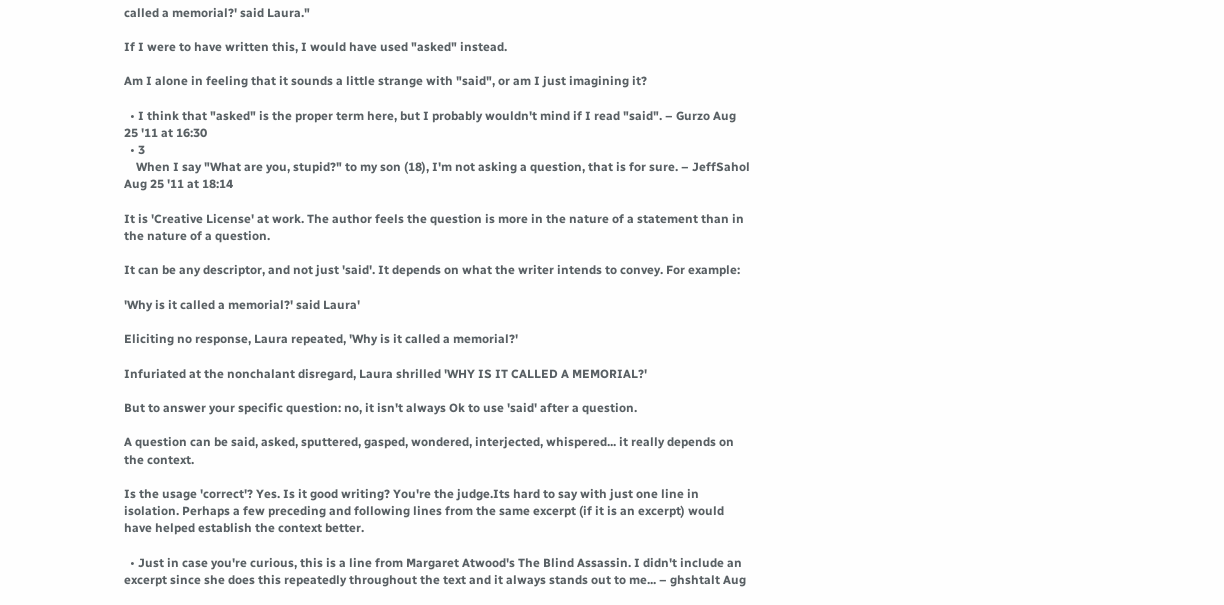called a memorial?' said Laura."

If I were to have written this, I would have used "asked" instead.

Am I alone in feeling that it sounds a little strange with "said", or am I just imagining it?

  • I think that "asked" is the proper term here, but I probably wouldn't mind if I read "said". – Gurzo Aug 25 '11 at 16:30
  • 3
    When I say "What are you, stupid?" to my son (18), I'm not asking a question, that is for sure. – JeffSahol Aug 25 '11 at 18:14

It is 'Creative License' at work. The author feels the question is more in the nature of a statement than in the nature of a question.

It can be any descriptor, and not just 'said'. It depends on what the writer intends to convey. For example:

'Why is it called a memorial?' said Laura'

Eliciting no response, Laura repeated, 'Why is it called a memorial?'

Infuriated at the nonchalant disregard, Laura shrilled 'WHY IS IT CALLED A MEMORIAL?'

But to answer your specific question: no, it isn't always Ok to use 'said' after a question.

A question can be said, asked, sputtered, gasped, wondered, interjected, whispered... it really depends on the context.

Is the usage 'correct'? Yes. Is it good writing? You're the judge.Its hard to say with just one line in isolation. Perhaps a few preceding and following lines from the same excerpt (if it is an excerpt) would have helped establish the context better.

  • Just in case you're curious, this is a line from Margaret Atwood's The Blind Assassin. I didn't include an excerpt since she does this repeatedly throughout the text and it always stands out to me... – ghshtalt Aug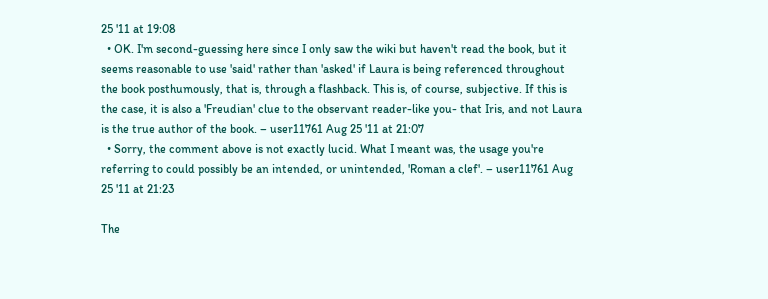25 '11 at 19:08
  • OK. I'm second-guessing here since I only saw the wiki but haven't read the book, but it seems reasonable to use 'said' rather than 'asked' if Laura is being referenced throughout the book posthumously, that is, through a flashback. This is, of course, subjective. If this is the case, it is also a 'Freudian' clue to the observant reader-like you- that Iris, and not Laura is the true author of the book. – user11761 Aug 25 '11 at 21:07
  • Sorry, the comment above is not exactly lucid. What I meant was, the usage you're referring to could possibly be an intended, or unintended, 'Roman a clef'. – user11761 Aug 25 '11 at 21:23

The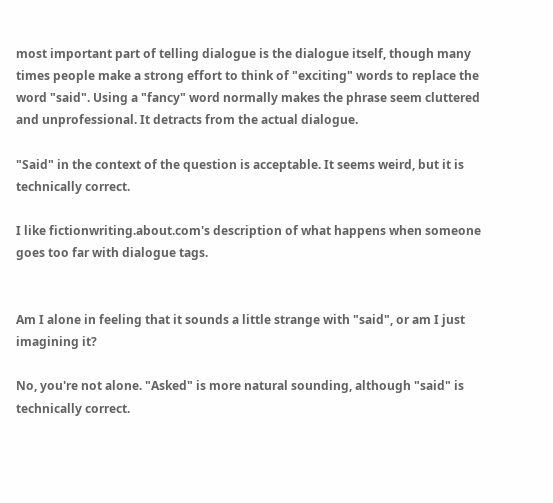most important part of telling dialogue is the dialogue itself, though many times people make a strong effort to think of "exciting" words to replace the word "said". Using a "fancy" word normally makes the phrase seem cluttered and unprofessional. It detracts from the actual dialogue.

"Said" in the context of the question is acceptable. It seems weird, but it is technically correct.

I like fictionwriting.about.com's description of what happens when someone goes too far with dialogue tags.


Am I alone in feeling that it sounds a little strange with "said", or am I just imagining it?

No, you're not alone. "Asked" is more natural sounding, although "said" is technically correct.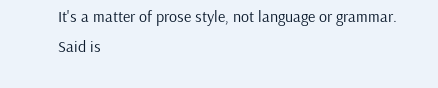It's a matter of prose style, not language or grammar. Said is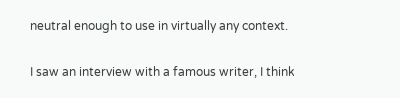neutral enough to use in virtually any context.

I saw an interview with a famous writer, I think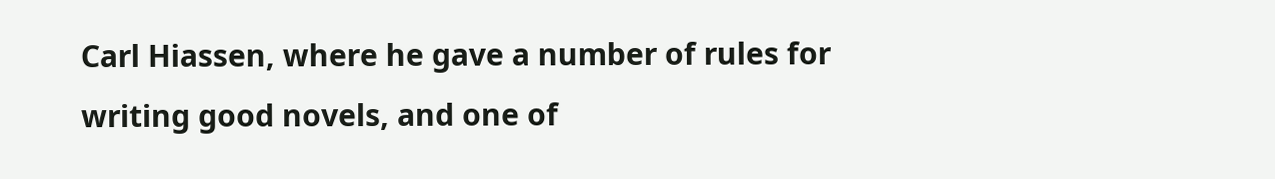Carl Hiassen, where he gave a number of rules for writing good novels, and one of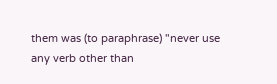them was (to paraphrase) "never use any verb other than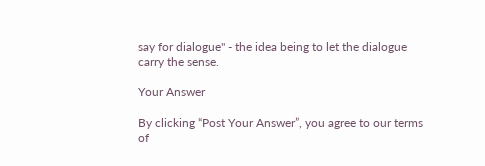say for dialogue" - the idea being to let the dialogue carry the sense.

Your Answer

By clicking “Post Your Answer”, you agree to our terms of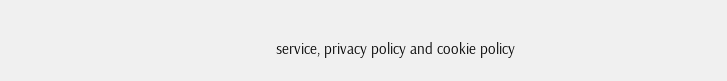service, privacy policy and cookie policy